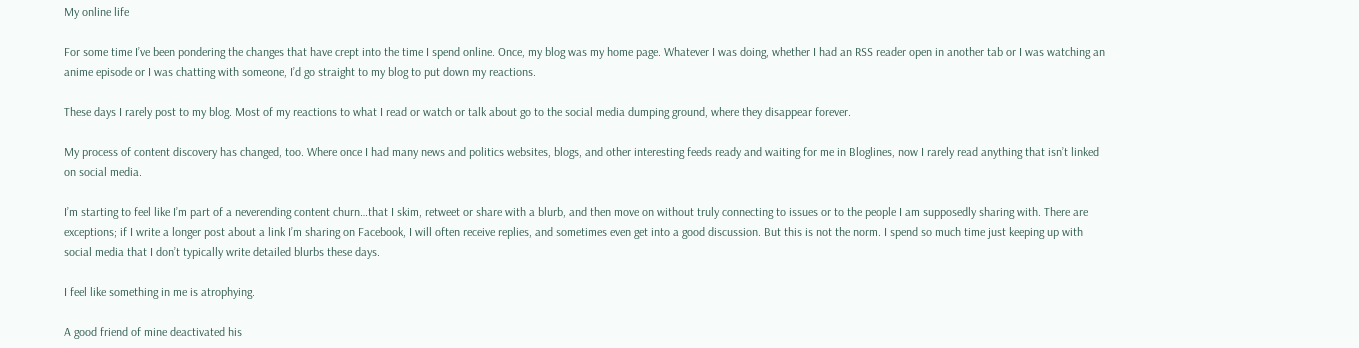My online life

For some time I’ve been pondering the changes that have crept into the time I spend online. Once, my blog was my home page. Whatever I was doing, whether I had an RSS reader open in another tab or I was watching an anime episode or I was chatting with someone, I’d go straight to my blog to put down my reactions.

These days I rarely post to my blog. Most of my reactions to what I read or watch or talk about go to the social media dumping ground, where they disappear forever.

My process of content discovery has changed, too. Where once I had many news and politics websites, blogs, and other interesting feeds ready and waiting for me in Bloglines, now I rarely read anything that isn’t linked on social media.

I’m starting to feel like I’m part of a neverending content churn…that I skim, retweet or share with a blurb, and then move on without truly connecting to issues or to the people I am supposedly sharing with. There are exceptions; if I write a longer post about a link I’m sharing on Facebook, I will often receive replies, and sometimes even get into a good discussion. But this is not the norm. I spend so much time just keeping up with social media that I don’t typically write detailed blurbs these days.

I feel like something in me is atrophying.

A good friend of mine deactivated his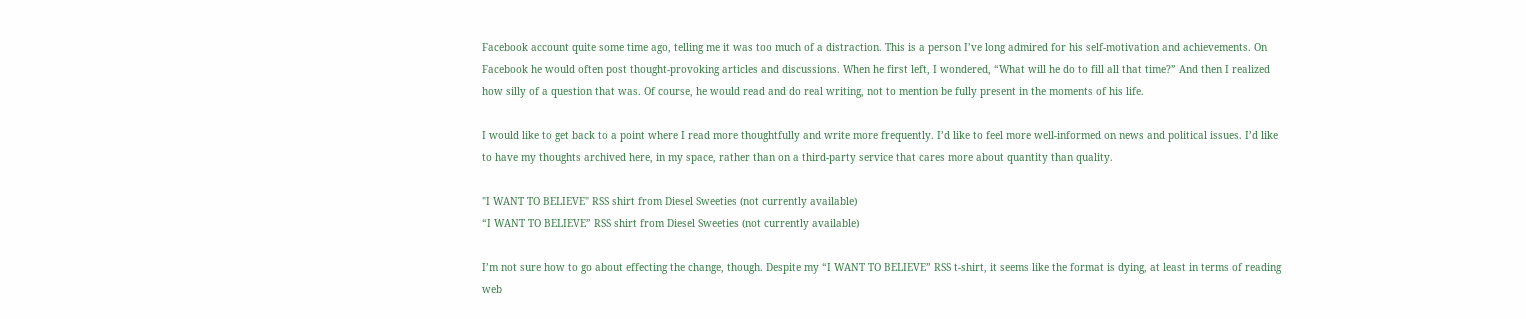Facebook account quite some time ago, telling me it was too much of a distraction. This is a person I’ve long admired for his self-motivation and achievements. On Facebook he would often post thought-provoking articles and discussions. When he first left, I wondered, “What will he do to fill all that time?” And then I realized how silly of a question that was. Of course, he would read and do real writing, not to mention be fully present in the moments of his life.

I would like to get back to a point where I read more thoughtfully and write more frequently. I’d like to feel more well-informed on news and political issues. I’d like to have my thoughts archived here, in my space, rather than on a third-party service that cares more about quantity than quality.

"I WANT TO BELIEVE" RSS shirt from Diesel Sweeties (not currently available)
“I WANT TO BELIEVE” RSS shirt from Diesel Sweeties (not currently available)

I’m not sure how to go about effecting the change, though. Despite my “I WANT TO BELIEVE” RSS t-shirt, it seems like the format is dying, at least in terms of reading web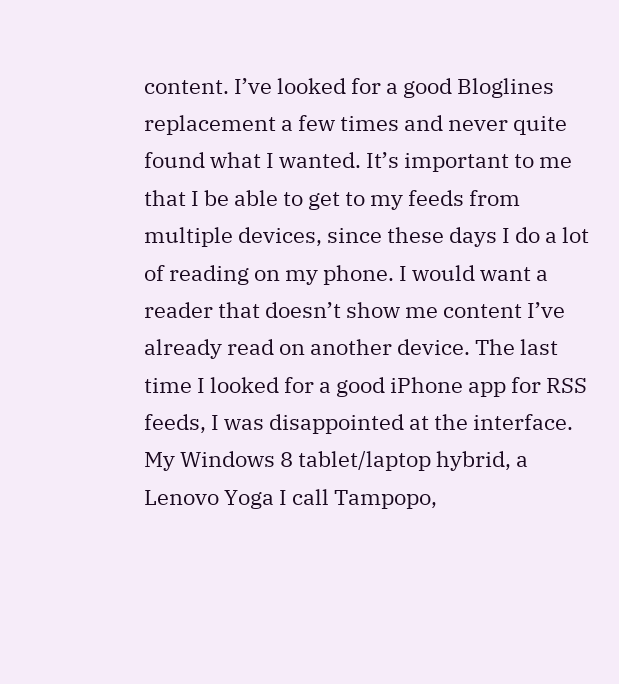content. I’ve looked for a good Bloglines replacement a few times and never quite found what I wanted. It’s important to me that I be able to get to my feeds from multiple devices, since these days I do a lot of reading on my phone. I would want a reader that doesn’t show me content I’ve already read on another device. The last time I looked for a good iPhone app for RSS feeds, I was disappointed at the interface. My Windows 8 tablet/laptop hybrid, a Lenovo Yoga I call Tampopo,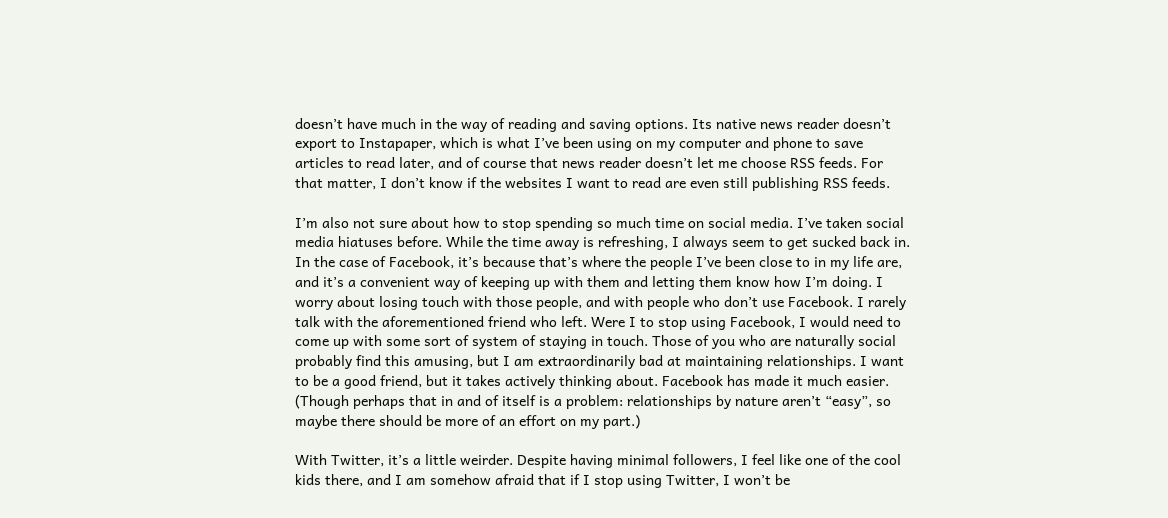doesn’t have much in the way of reading and saving options. Its native news reader doesn’t export to Instapaper, which is what I’ve been using on my computer and phone to save articles to read later, and of course that news reader doesn’t let me choose RSS feeds. For that matter, I don’t know if the websites I want to read are even still publishing RSS feeds.

I’m also not sure about how to stop spending so much time on social media. I’ve taken social media hiatuses before. While the time away is refreshing, I always seem to get sucked back in. In the case of Facebook, it’s because that’s where the people I’ve been close to in my life are, and it’s a convenient way of keeping up with them and letting them know how I’m doing. I worry about losing touch with those people, and with people who don’t use Facebook. I rarely talk with the aforementioned friend who left. Were I to stop using Facebook, I would need to come up with some sort of system of staying in touch. Those of you who are naturally social probably find this amusing, but I am extraordinarily bad at maintaining relationships. I want to be a good friend, but it takes actively thinking about. Facebook has made it much easier. (Though perhaps that in and of itself is a problem: relationships by nature aren’t “easy”, so maybe there should be more of an effort on my part.)

With Twitter, it’s a little weirder. Despite having minimal followers, I feel like one of the cool kids there, and I am somehow afraid that if I stop using Twitter, I won’t be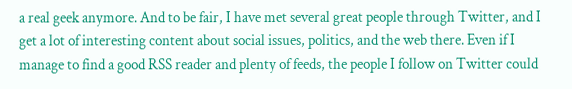a real geek anymore. And to be fair, I have met several great people through Twitter, and I get a lot of interesting content about social issues, politics, and the web there. Even if I manage to find a good RSS reader and plenty of feeds, the people I follow on Twitter could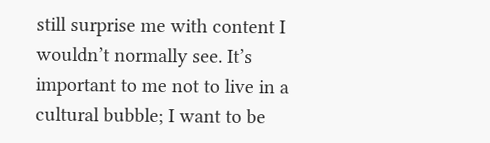still surprise me with content I wouldn’t normally see. It’s important to me not to live in a cultural bubble; I want to be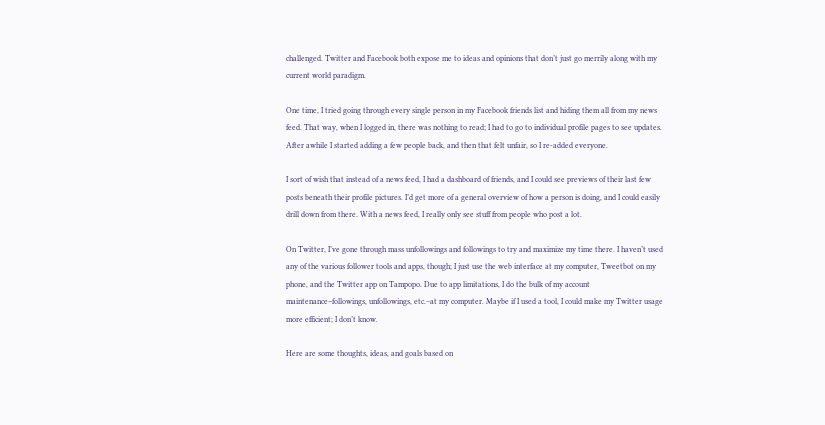challenged. Twitter and Facebook both expose me to ideas and opinions that don’t just go merrily along with my current world paradigm.

One time, I tried going through every single person in my Facebook friends list and hiding them all from my news feed. That way, when I logged in, there was nothing to read; I had to go to individual profile pages to see updates. After awhile I started adding a few people back, and then that felt unfair, so I re-added everyone.

I sort of wish that instead of a news feed, I had a dashboard of friends, and I could see previews of their last few posts beneath their profile pictures. I’d get more of a general overview of how a person is doing, and I could easily drill down from there. With a news feed, I really only see stuff from people who post a lot.

On Twitter, I’ve gone through mass unfollowings and followings to try and maximize my time there. I haven’t used any of the various follower tools and apps, though; I just use the web interface at my computer, Tweetbot on my phone, and the Twitter app on Tampopo. Due to app limitations, I do the bulk of my account maintenance–followings, unfollowings, etc.–at my computer. Maybe if I used a tool, I could make my Twitter usage more efficient; I don’t know.

Here are some thoughts, ideas, and goals based on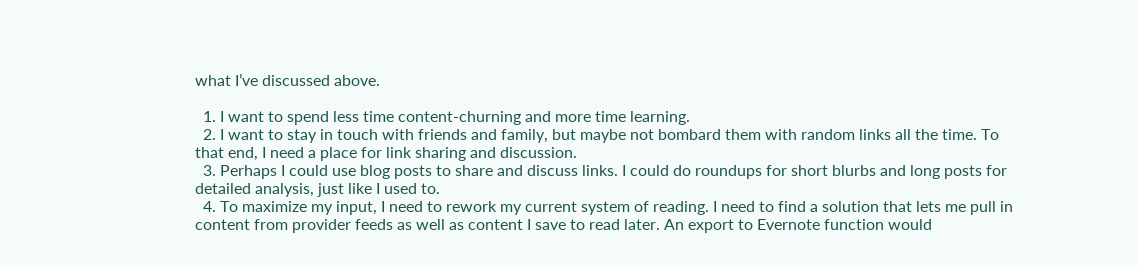what I’ve discussed above.

  1. I want to spend less time content-churning and more time learning.
  2. I want to stay in touch with friends and family, but maybe not bombard them with random links all the time. To that end, I need a place for link sharing and discussion.
  3. Perhaps I could use blog posts to share and discuss links. I could do roundups for short blurbs and long posts for detailed analysis, just like I used to.
  4. To maximize my input, I need to rework my current system of reading. I need to find a solution that lets me pull in content from provider feeds as well as content I save to read later. An export to Evernote function would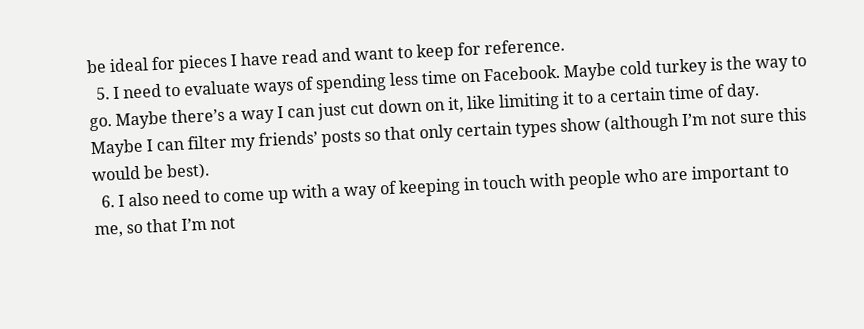be ideal for pieces I have read and want to keep for reference.
  5. I need to evaluate ways of spending less time on Facebook. Maybe cold turkey is the way to go. Maybe there’s a way I can just cut down on it, like limiting it to a certain time of day. Maybe I can filter my friends’ posts so that only certain types show (although I’m not sure this would be best).
  6. I also need to come up with a way of keeping in touch with people who are important to me, so that I’m not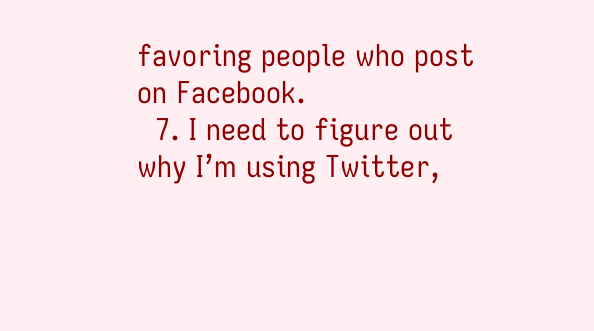favoring people who post on Facebook.
  7. I need to figure out why I’m using Twitter,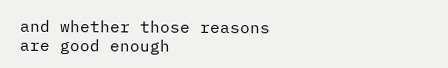and whether those reasons are good enough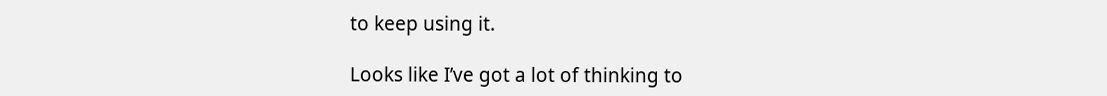to keep using it.

Looks like I’ve got a lot of thinking to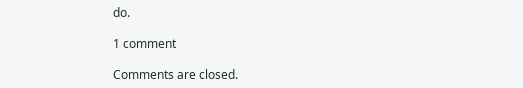do.

1 comment

Comments are closed.